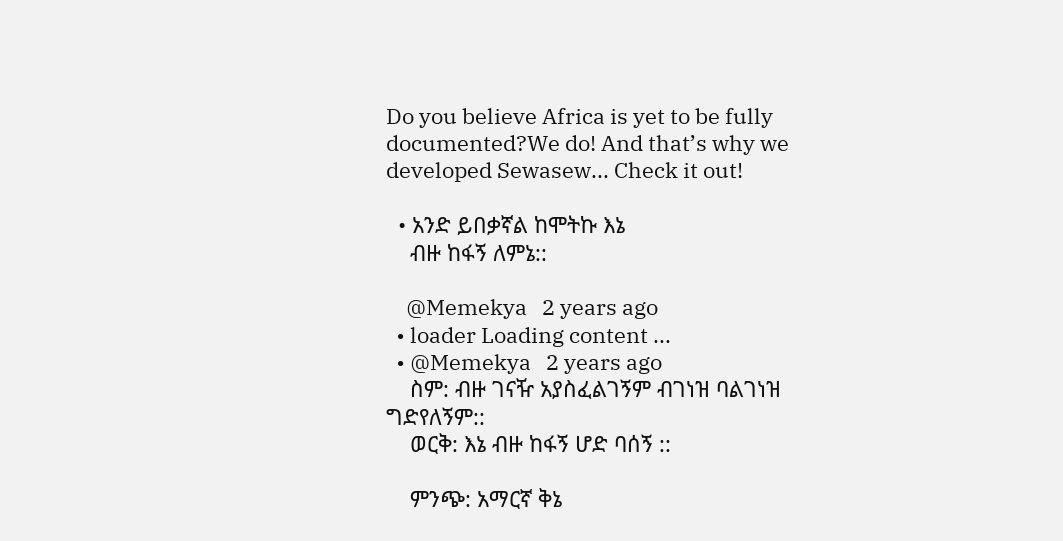Do you believe Africa is yet to be fully documented?We do! And that’s why we developed Sewasew... Check it out!

  • አንድ ይበቃኛል ከሞትኩ እኔ
    ብዙ ከፋኝ ለምኔ::

    @Memekya   2 years ago
  • loader Loading content ...
  • @Memekya   2 years ago
    ስም: ብዙ ገናዥ አያስፈልገኝም ብገነዝ ባልገነዝ ግድየለኝም::
    ወርቅ: እኔ ብዙ ከፋኝ ሆድ ባሰኝ ::

    ምንጭ: አማርኛ ቅኔ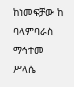ከነመፍቻው ከ ባላምባራስ ማኅተመ ሥላሴ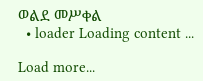ወልደ መሥቀል
  • loader Loading content ...

Load more...